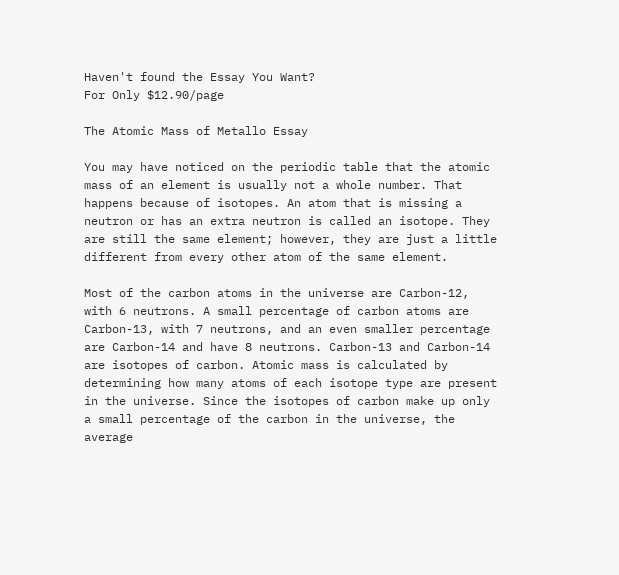Haven't found the Essay You Want?
For Only $12.90/page

The Atomic Mass of Metallo Essay

You may have noticed on the periodic table that the atomic mass of an element is usually not a whole number. That happens because of isotopes. An atom that is missing a neutron or has an extra neutron is called an isotope. They are still the same element; however, they are just a little different from every other atom of the same element.

Most of the carbon atoms in the universe are Carbon-12, with 6 neutrons. A small percentage of carbon atoms are Carbon-13, with 7 neutrons, and an even smaller percentage are Carbon-14 and have 8 neutrons. Carbon-13 and Carbon-14 are isotopes of carbon. Atomic mass is calculated by determining how many atoms of each isotope type are present in the universe. Since the isotopes of carbon make up only a small percentage of the carbon in the universe, the average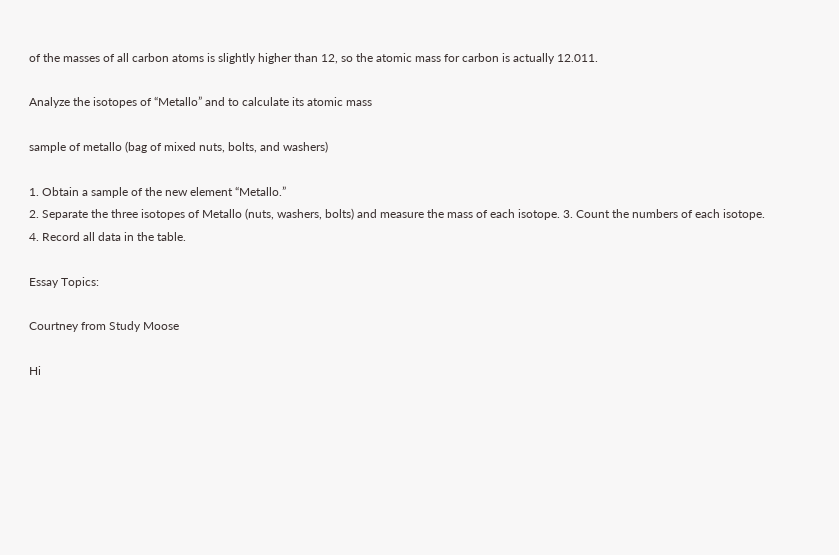of the masses of all carbon atoms is slightly higher than 12, so the atomic mass for carbon is actually 12.011.

Analyze the isotopes of “Metallo” and to calculate its atomic mass

sample of metallo (bag of mixed nuts, bolts, and washers)

1. Obtain a sample of the new element “Metallo.”
2. Separate the three isotopes of Metallo (nuts, washers, bolts) and measure the mass of each isotope. 3. Count the numbers of each isotope.
4. Record all data in the table.

Essay Topics:

Courtney from Study Moose

Hi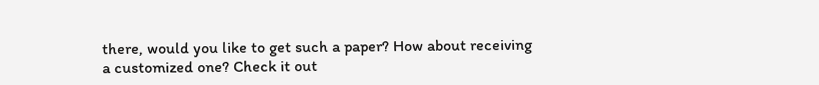there, would you like to get such a paper? How about receiving a customized one? Check it out